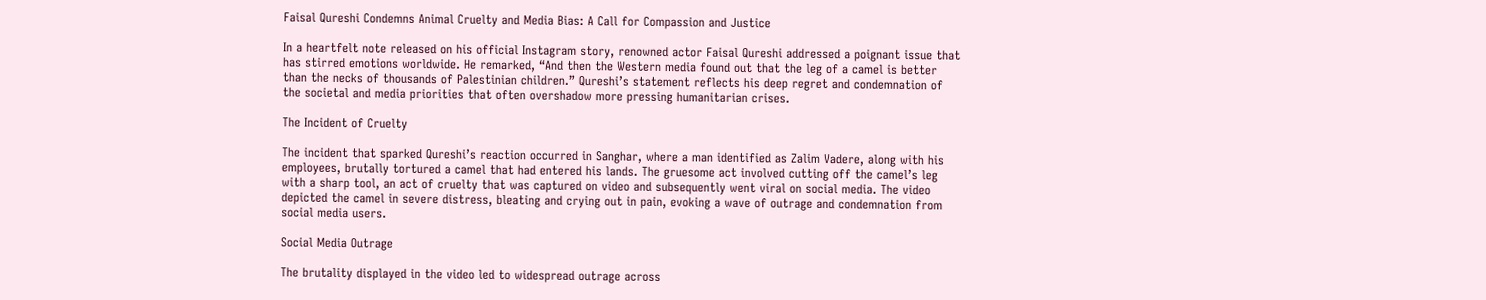Faisal Qureshi Condemns Animal Cruelty and Media Bias: A Call for Compassion and Justice

In a heartfelt note released on his official Instagram story, renowned actor Faisal Qureshi addressed a poignant issue that has stirred emotions worldwide. He remarked, “And then the Western media found out that the leg of a camel is better than the necks of thousands of Palestinian children.” Qureshi’s statement reflects his deep regret and condemnation of the societal and media priorities that often overshadow more pressing humanitarian crises.

The Incident of Cruelty

The incident that sparked Qureshi’s reaction occurred in Sanghar, where a man identified as Zalim Vadere, along with his employees, brutally tortured a camel that had entered his lands. The gruesome act involved cutting off the camel’s leg with a sharp tool, an act of cruelty that was captured on video and subsequently went viral on social media. The video depicted the camel in severe distress, bleating and crying out in pain, evoking a wave of outrage and condemnation from social media users.

Social Media Outrage

The brutality displayed in the video led to widespread outrage across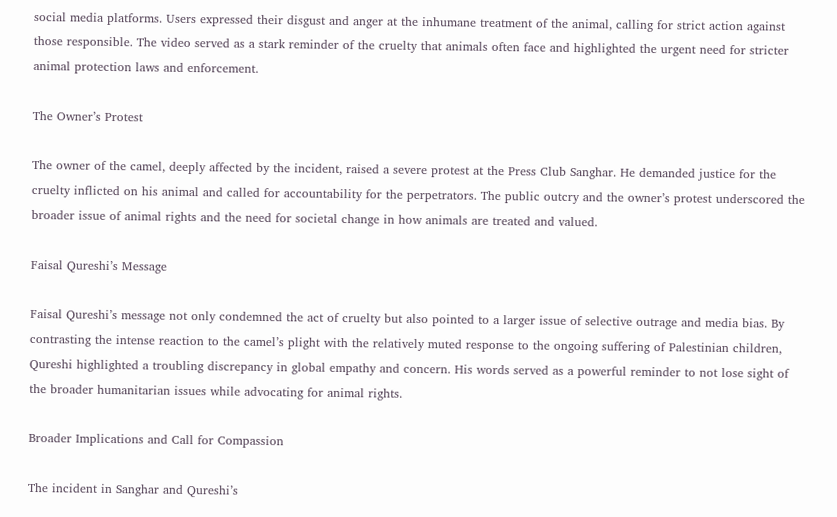social media platforms. Users expressed their disgust and anger at the inhumane treatment of the animal, calling for strict action against those responsible. The video served as a stark reminder of the cruelty that animals often face and highlighted the urgent need for stricter animal protection laws and enforcement.

The Owner’s Protest

The owner of the camel, deeply affected by the incident, raised a severe protest at the Press Club Sanghar. He demanded justice for the cruelty inflicted on his animal and called for accountability for the perpetrators. The public outcry and the owner’s protest underscored the broader issue of animal rights and the need for societal change in how animals are treated and valued.

Faisal Qureshi’s Message

Faisal Qureshi’s message not only condemned the act of cruelty but also pointed to a larger issue of selective outrage and media bias. By contrasting the intense reaction to the camel’s plight with the relatively muted response to the ongoing suffering of Palestinian children, Qureshi highlighted a troubling discrepancy in global empathy and concern. His words served as a powerful reminder to not lose sight of the broader humanitarian issues while advocating for animal rights.

Broader Implications and Call for Compassion

The incident in Sanghar and Qureshi’s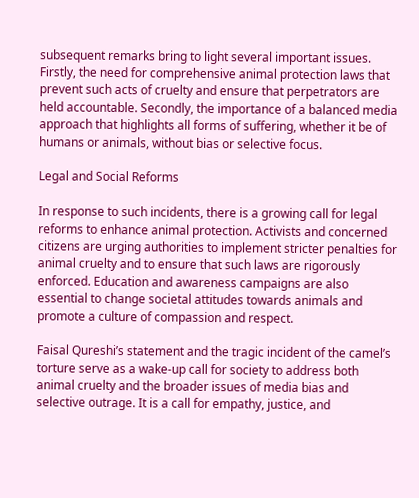subsequent remarks bring to light several important issues. Firstly, the need for comprehensive animal protection laws that prevent such acts of cruelty and ensure that perpetrators are held accountable. Secondly, the importance of a balanced media approach that highlights all forms of suffering, whether it be of humans or animals, without bias or selective focus.

Legal and Social Reforms

In response to such incidents, there is a growing call for legal reforms to enhance animal protection. Activists and concerned citizens are urging authorities to implement stricter penalties for animal cruelty and to ensure that such laws are rigorously enforced. Education and awareness campaigns are also essential to change societal attitudes towards animals and promote a culture of compassion and respect.

Faisal Qureshi’s statement and the tragic incident of the camel’s torture serve as a wake-up call for society to address both animal cruelty and the broader issues of media bias and selective outrage. It is a call for empathy, justice, and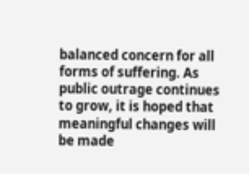balanced concern for all forms of suffering. As public outrage continues to grow, it is hoped that meaningful changes will be made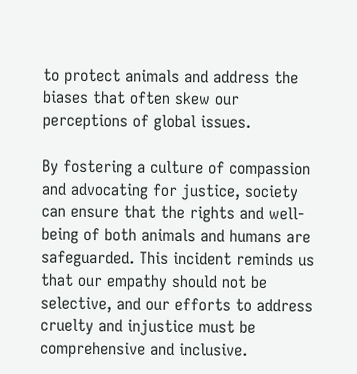to protect animals and address the biases that often skew our perceptions of global issues.

By fostering a culture of compassion and advocating for justice, society can ensure that the rights and well-being of both animals and humans are safeguarded. This incident reminds us that our empathy should not be selective, and our efforts to address cruelty and injustice must be comprehensive and inclusive.